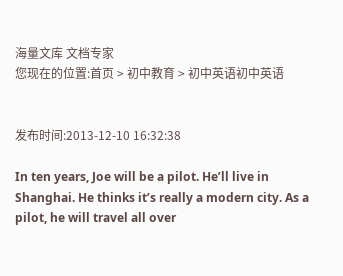海量文库 文档专家
您现在的位置:首页 > 初中教育 > 初中英语初中英语


发布时间:2013-12-10 16:32:38

In ten years, Joe will be a pilot. He’ll live in Shanghai. He thinks it’s really a modern city. As a pilot, he will travel all over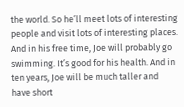the world. So he’ll meet lots of interesting people and visit lots of interesting places. And in his free time, Joe will probably go swimming. It’s good for his health. And in ten years, Joe will be much taller and have short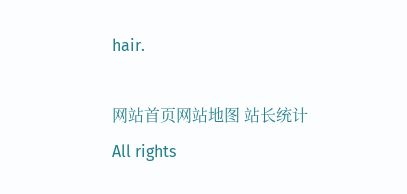hair.

网站首页网站地图 站长统计
All rights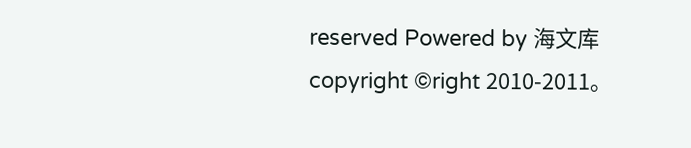reserved Powered by 海文库
copyright ©right 2010-2011。